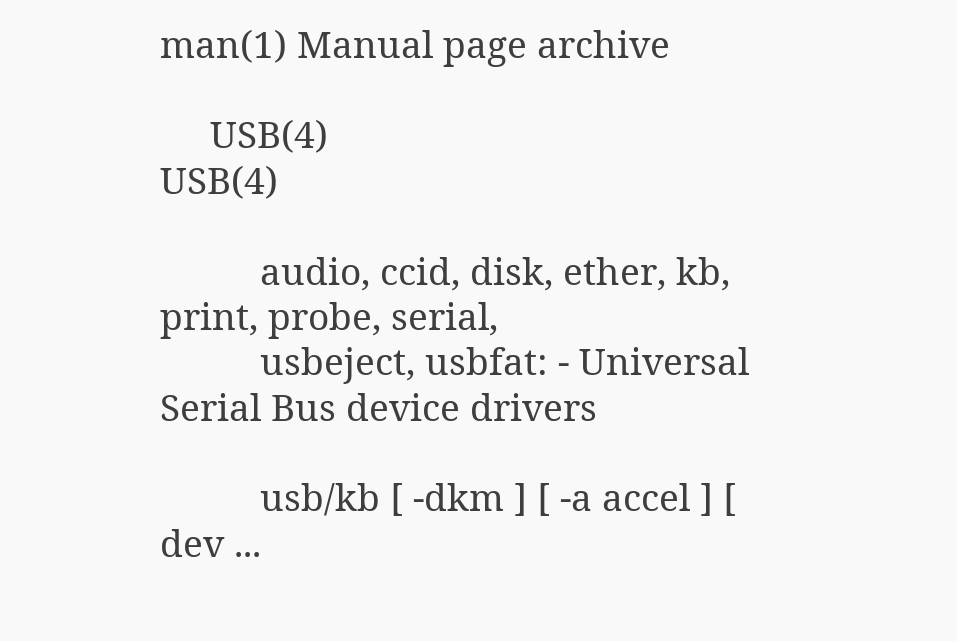man(1) Manual page archive

     USB(4)                                                     USB(4)

          audio, ccid, disk, ether, kb, print, probe, serial,
          usbeject, usbfat: - Universal Serial Bus device drivers

          usb/kb [ -dkm ] [ -a accel ] [ dev ...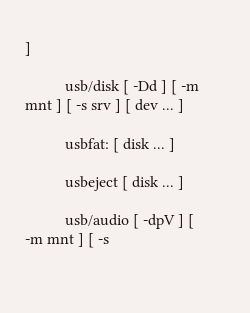]

          usb/disk [ -Dd ] [ -m mnt ] [ -s srv ] [ dev ... ]

          usbfat: [ disk ... ]

          usbeject [ disk ... ]

          usb/audio [ -dpV ] [ -m mnt ] [ -s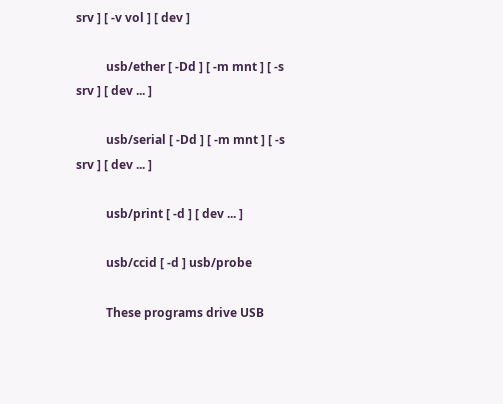srv ] [ -v vol ] [ dev ]

          usb/ether [ -Dd ] [ -m mnt ] [ -s srv ] [ dev ... ]

          usb/serial [ -Dd ] [ -m mnt ] [ -s srv ] [ dev ... ]

          usb/print [ -d ] [ dev ... ]

          usb/ccid [ -d ] usb/probe

          These programs drive USB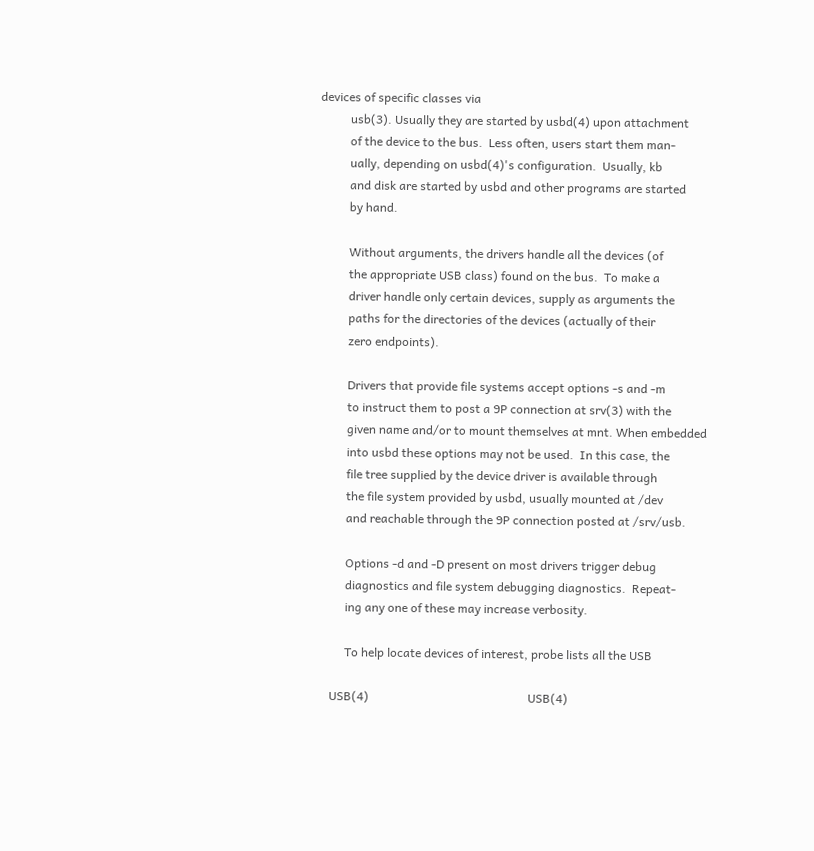devices of specific classes via
          usb(3). Usually they are started by usbd(4) upon attachment
          of the device to the bus.  Less often, users start them man-
          ually, depending on usbd(4)'s configuration.  Usually, kb
          and disk are started by usbd and other programs are started
          by hand.

          Without arguments, the drivers handle all the devices (of
          the appropriate USB class) found on the bus.  To make a
          driver handle only certain devices, supply as arguments the
          paths for the directories of the devices (actually of their
          zero endpoints).

          Drivers that provide file systems accept options -s and -m
          to instruct them to post a 9P connection at srv(3) with the
          given name and/or to mount themselves at mnt. When embedded
          into usbd these options may not be used.  In this case, the
          file tree supplied by the device driver is available through
          the file system provided by usbd, usually mounted at /dev
          and reachable through the 9P connection posted at /srv/usb.

          Options -d and -D present on most drivers trigger debug
          diagnostics and file system debugging diagnostics.  Repeat-
          ing any one of these may increase verbosity.

          To help locate devices of interest, probe lists all the USB

     USB(4)                                                     USB(4)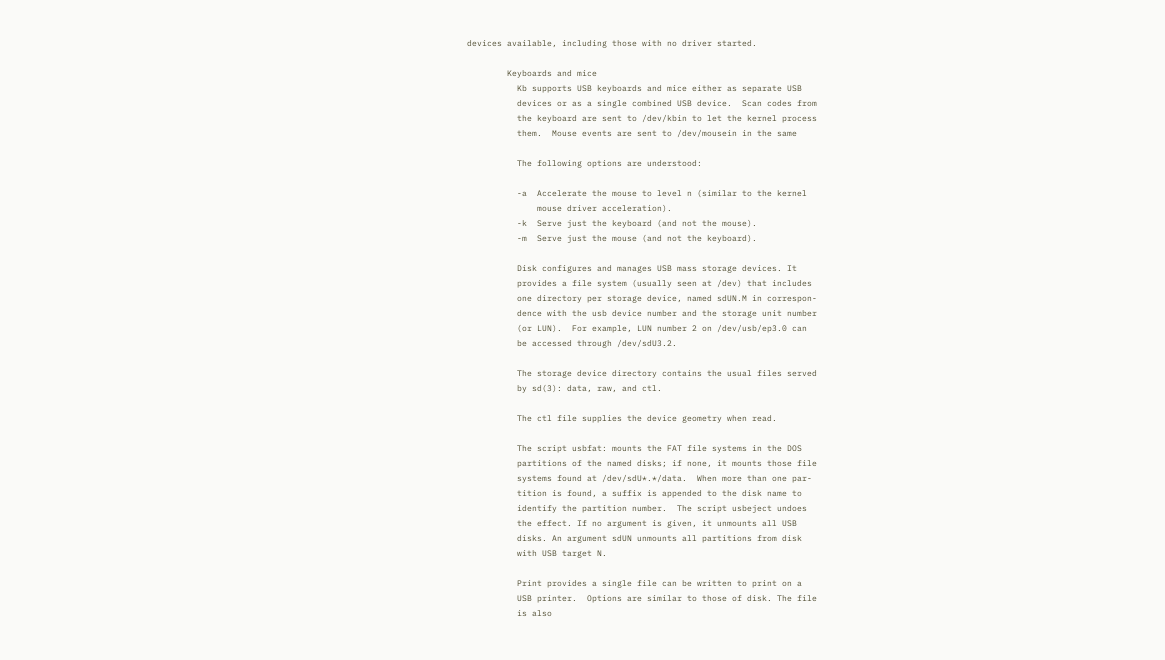devices available, including those with no driver started.

        Keyboards and mice
          Kb supports USB keyboards and mice either as separate USB
          devices or as a single combined USB device.  Scan codes from
          the keyboard are sent to /dev/kbin to let the kernel process
          them.  Mouse events are sent to /dev/mousein in the same

          The following options are understood:

          -a  Accelerate the mouse to level n (similar to the kernel
              mouse driver acceleration).
          -k  Serve just the keyboard (and not the mouse).
          -m  Serve just the mouse (and not the keyboard).

          Disk configures and manages USB mass storage devices. It
          provides a file system (usually seen at /dev) that includes
          one directory per storage device, named sdUN.M in correspon-
          dence with the usb device number and the storage unit number
          (or LUN).  For example, LUN number 2 on /dev/usb/ep3.0 can
          be accessed through /dev/sdU3.2.

          The storage device directory contains the usual files served
          by sd(3): data, raw, and ctl.

          The ctl file supplies the device geometry when read.

          The script usbfat: mounts the FAT file systems in the DOS
          partitions of the named disks; if none, it mounts those file
          systems found at /dev/sdU*.*/data.  When more than one par-
          tition is found, a suffix is appended to the disk name to
          identify the partition number.  The script usbeject undoes
          the effect. If no argument is given, it unmounts all USB
          disks. An argument sdUN unmounts all partitions from disk
          with USB target N.

          Print provides a single file can be written to print on a
          USB printer.  Options are similar to those of disk. The file
          is also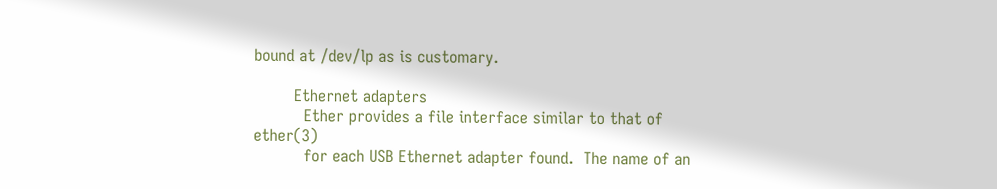bound at /dev/lp as is customary.

        Ethernet adapters
          Ether provides a file interface similar to that of ether(3)
          for each USB Ethernet adapter found.  The name of an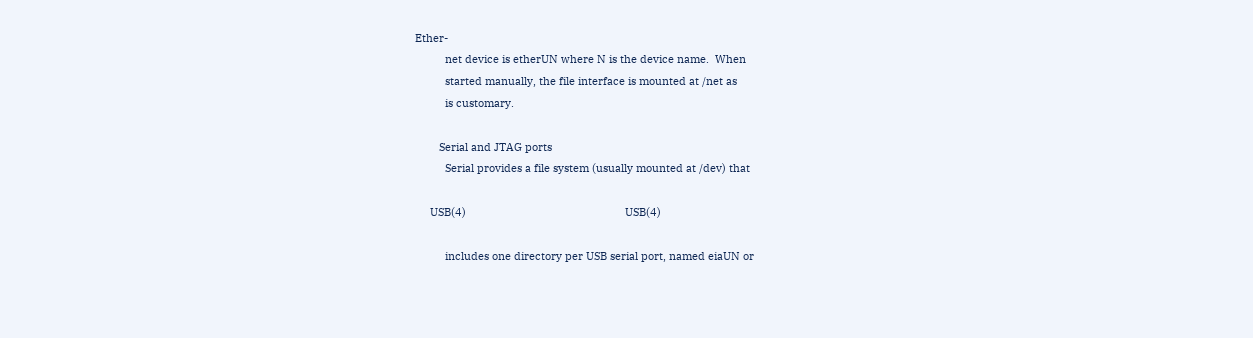Ether-
          net device is etherUN where N is the device name.  When
          started manually, the file interface is mounted at /net as
          is customary.

        Serial and JTAG ports
          Serial provides a file system (usually mounted at /dev) that

     USB(4)                                                     USB(4)

          includes one directory per USB serial port, named eiaUN or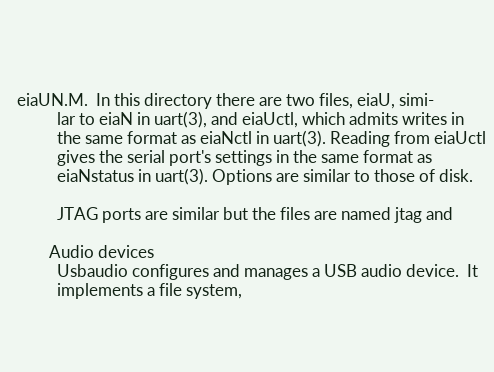eiaUN.M.  In this directory there are two files, eiaU, simi-
          lar to eiaN in uart(3), and eiaUctl, which admits writes in
          the same format as eiaNctl in uart(3). Reading from eiaUctl
          gives the serial port's settings in the same format as
          eiaNstatus in uart(3). Options are similar to those of disk.

          JTAG ports are similar but the files are named jtag and

        Audio devices
          Usbaudio configures and manages a USB audio device.  It
          implements a file system,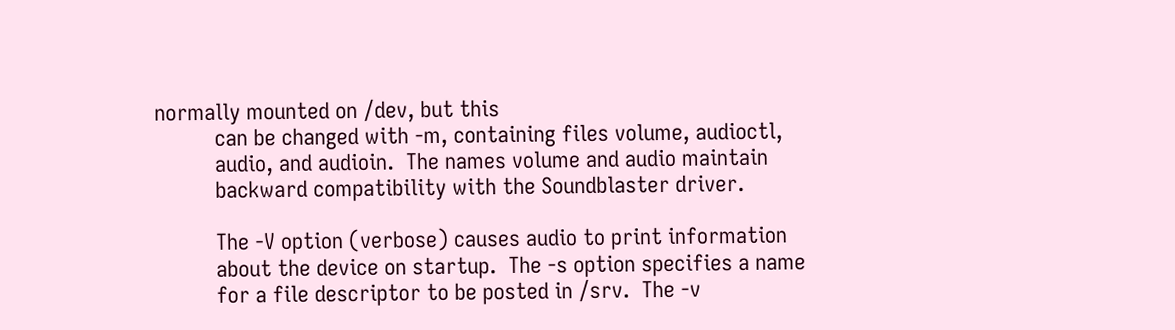normally mounted on /dev, but this
          can be changed with -m, containing files volume, audioctl,
          audio, and audioin.  The names volume and audio maintain
          backward compatibility with the Soundblaster driver.

          The -V option (verbose) causes audio to print information
          about the device on startup.  The -s option specifies a name
          for a file descriptor to be posted in /srv.  The -v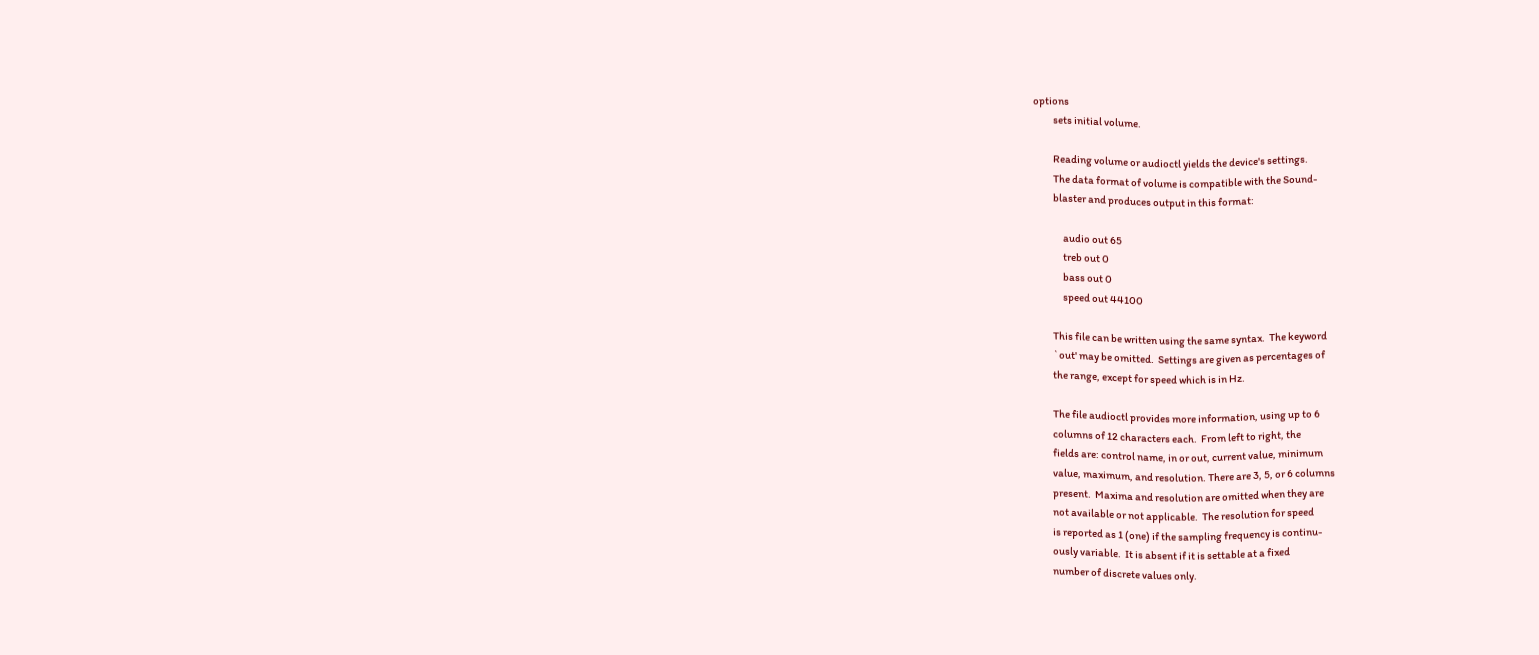options
          sets initial volume.

          Reading volume or audioctl yields the device's settings.
          The data format of volume is compatible with the Sound-
          blaster and produces output in this format:

               audio out 65
               treb out 0
               bass out 0
               speed out 44100

          This file can be written using the same syntax.  The keyword
          `out' may be omitted.  Settings are given as percentages of
          the range, except for speed which is in Hz.

          The file audioctl provides more information, using up to 6
          columns of 12 characters each.  From left to right, the
          fields are: control name, in or out, current value, minimum
          value, maximum, and resolution. There are 3, 5, or 6 columns
          present.  Maxima and resolution are omitted when they are
          not available or not applicable.  The resolution for speed
          is reported as 1 (one) if the sampling frequency is continu-
          ously variable.  It is absent if it is settable at a fixed
          number of discrete values only.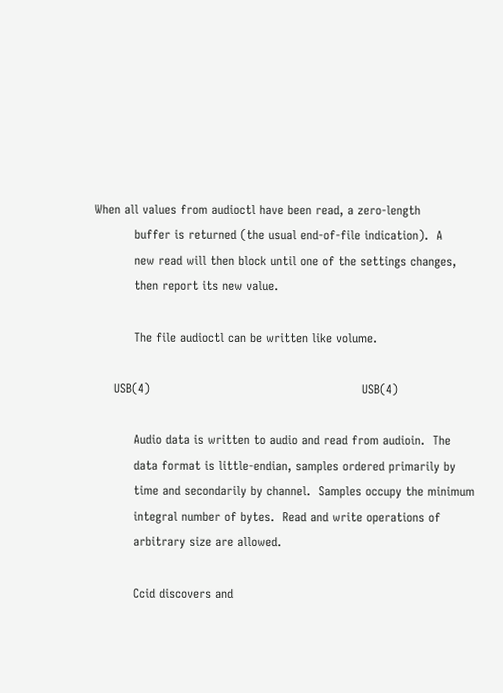When all values from audioctl have been read, a zero-length
          buffer is returned (the usual end-of-file indication).  A
          new read will then block until one of the settings changes,
          then report its new value.

          The file audioctl can be written like volume.

     USB(4)                                                     USB(4)

          Audio data is written to audio and read from audioin.  The
          data format is little-endian, samples ordered primarily by
          time and secondarily by channel.  Samples occupy the minimum
          integral number of bytes.  Read and write operations of
          arbitrary size are allowed.

          Ccid discovers and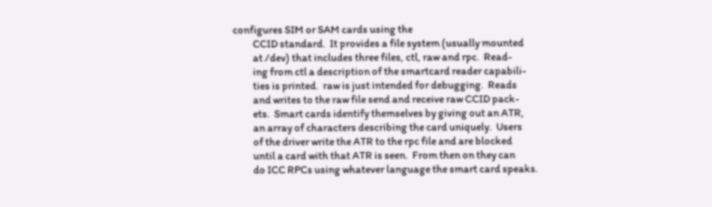configures SIM or SAM cards using the
          CCID standard.  It provides a file system (usually mounted
          at /dev) that includes three files, ctl, raw and rpc.  Read-
          ing from ctl a description of the smartcard reader capabili-
          ties is printed.  raw is just intended for debugging.  Reads
          and writes to the raw file send and receive raw CCID pack-
          ets.  Smart cards identify themselves by giving out an ATR,
          an array of characters describing the card uniquely.  Users
          of the driver write the ATR to the rpc file and are blocked
          until a card with that ATR is seen.  From then on they can
          do ICC RPCs using whatever language the smart card speaks.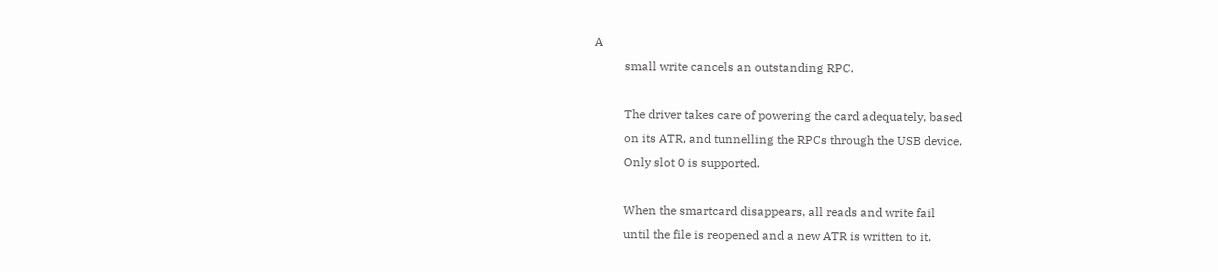A
          small write cancels an outstanding RPC.

          The driver takes care of powering the card adequately, based
          on its ATR, and tunnelling the RPCs through the USB device.
          Only slot 0 is supported.

          When the smartcard disappears, all reads and write fail
          until the file is reopened and a new ATR is written to it.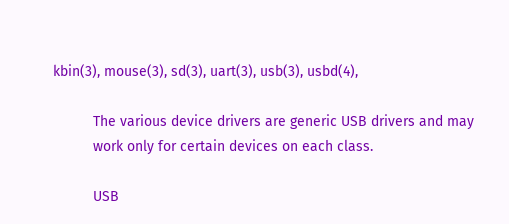kbin(3), mouse(3), sd(3), uart(3), usb(3), usbd(4),

          The various device drivers are generic USB drivers and may
          work only for certain devices on each class.

          USB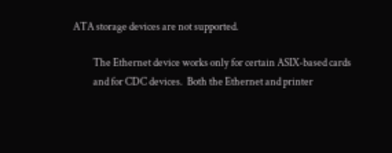ATA storage devices are not supported.

          The Ethernet device works only for certain ASIX-based cards
          and for CDC devices.  Both the Ethernet and printer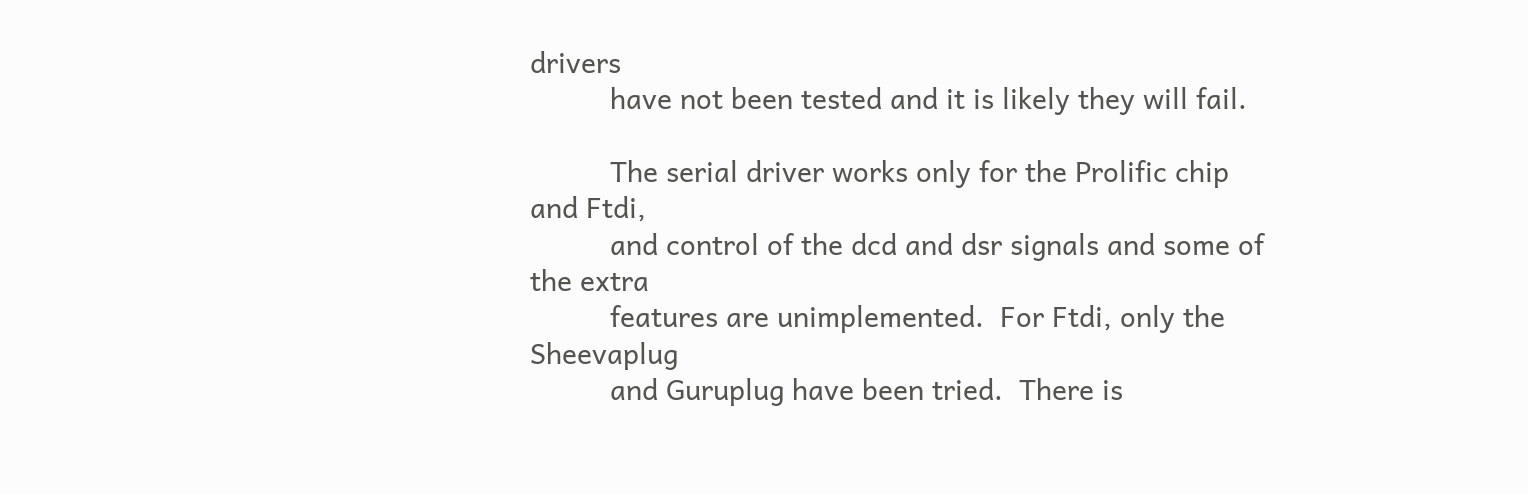drivers
          have not been tested and it is likely they will fail.

          The serial driver works only for the Prolific chip and Ftdi,
          and control of the dcd and dsr signals and some of the extra
          features are unimplemented.  For Ftdi, only the Sheevaplug
          and Guruplug have been tried.  There is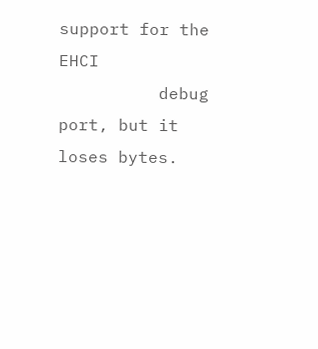support for the EHCI
          debug port, but it loses bytes.